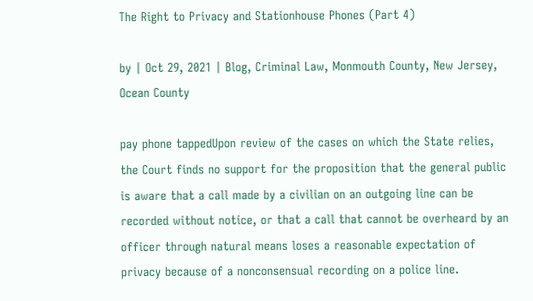The Right to Privacy and Stationhouse Phones (Part 4)

by | Oct 29, 2021 | Blog, Criminal Law, Monmouth County, New Jersey, Ocean County

pay phone tappedUpon review of the cases on which the State relies, the Court finds no support for the proposition that the general public is aware that a call made by a civilian on an outgoing line can be recorded without notice, or that a call that cannot be overheard by an officer through natural means loses a reasonable expectation of privacy because of a nonconsensual recording on a police line.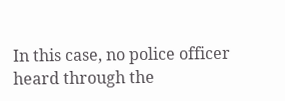In this case, no police officer heard through the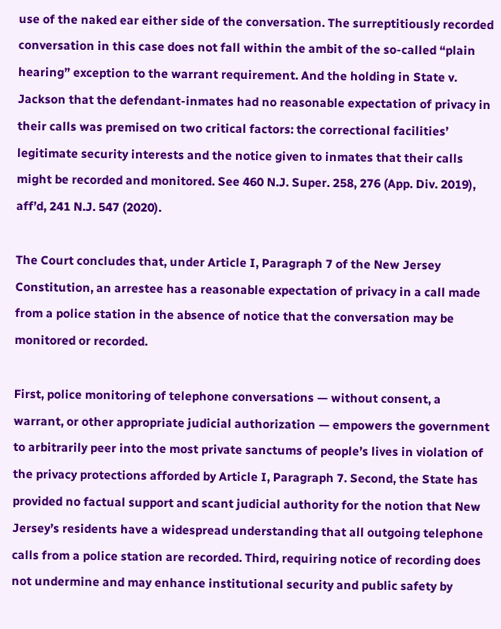use of the naked ear either side of the conversation. The surreptitiously recorded conversation in this case does not fall within the ambit of the so-called “plain hearing” exception to the warrant requirement. And the holding in State v. Jackson that the defendant-inmates had no reasonable expectation of privacy in their calls was premised on two critical factors: the correctional facilities’ legitimate security interests and the notice given to inmates that their calls might be recorded and monitored. See 460 N.J. Super. 258, 276 (App. Div. 2019), aff’d, 241 N.J. 547 (2020).

The Court concludes that, under Article I, Paragraph 7 of the New Jersey Constitution, an arrestee has a reasonable expectation of privacy in a call made from a police station in the absence of notice that the conversation may be monitored or recorded.

First, police monitoring of telephone conversations — without consent, a warrant, or other appropriate judicial authorization — empowers the government to arbitrarily peer into the most private sanctums of people’s lives in violation of the privacy protections afforded by Article I, Paragraph 7. Second, the State has provided no factual support and scant judicial authority for the notion that New Jersey’s residents have a widespread understanding that all outgoing telephone calls from a police station are recorded. Third, requiring notice of recording does not undermine and may enhance institutional security and public safety by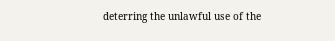deterring the unlawful use of the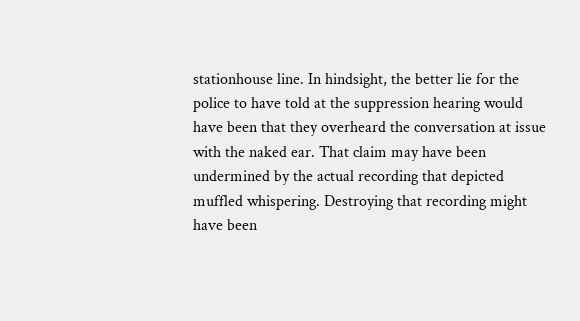stationhouse line. In hindsight, the better lie for the police to have told at the suppression hearing would have been that they overheard the conversation at issue with the naked ear. That claim may have been undermined by the actual recording that depicted muffled whispering. Destroying that recording might have been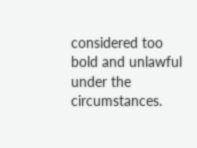considered too bold and unlawful under the circumstances.